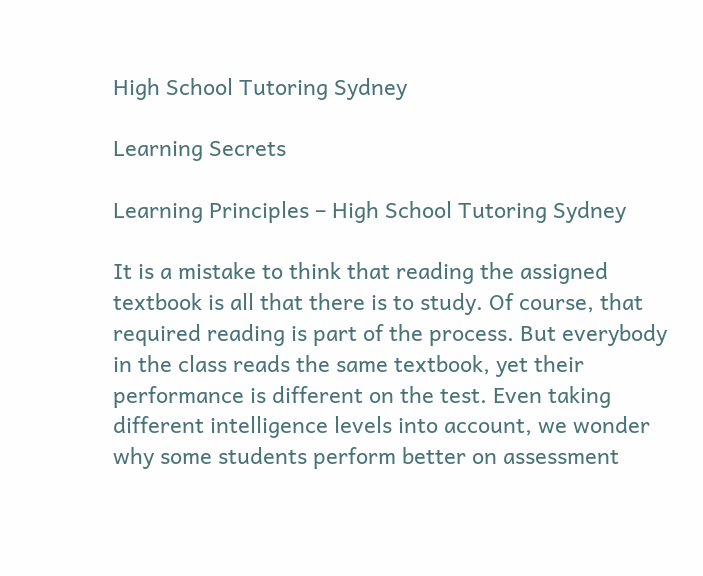High School Tutoring Sydney

Learning Secrets

Learning Principles – High School Tutoring Sydney

It is a mistake to think that reading the assigned textbook is all that there is to study. Of course, that required reading is part of the process. But everybody in the class reads the same textbook, yet their performance is different on the test. Even taking different intelligence levels into account, we wonder why some students perform better on assessment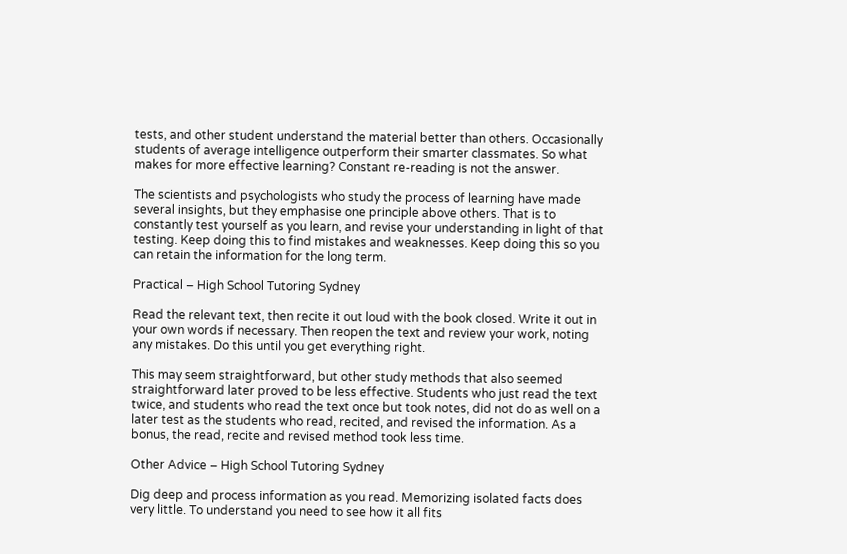tests, and other student understand the material better than others. Occasionally students of average intelligence outperform their smarter classmates. So what makes for more effective learning? Constant re-reading is not the answer.

The scientists and psychologists who study the process of learning have made several insights, but they emphasise one principle above others. That is to constantly test yourself as you learn, and revise your understanding in light of that testing. Keep doing this to find mistakes and weaknesses. Keep doing this so you can retain the information for the long term.

Practical – High School Tutoring Sydney

Read the relevant text, then recite it out loud with the book closed. Write it out in your own words if necessary. Then reopen the text and review your work, noting any mistakes. Do this until you get everything right.

This may seem straightforward, but other study methods that also seemed straightforward later proved to be less effective. Students who just read the text twice, and students who read the text once but took notes, did not do as well on a later test as the students who read, recited, and revised the information. As a bonus, the read, recite and revised method took less time.

Other Advice – High School Tutoring Sydney

Dig deep and process information as you read. Memorizing isolated facts does very little. To understand you need to see how it all fits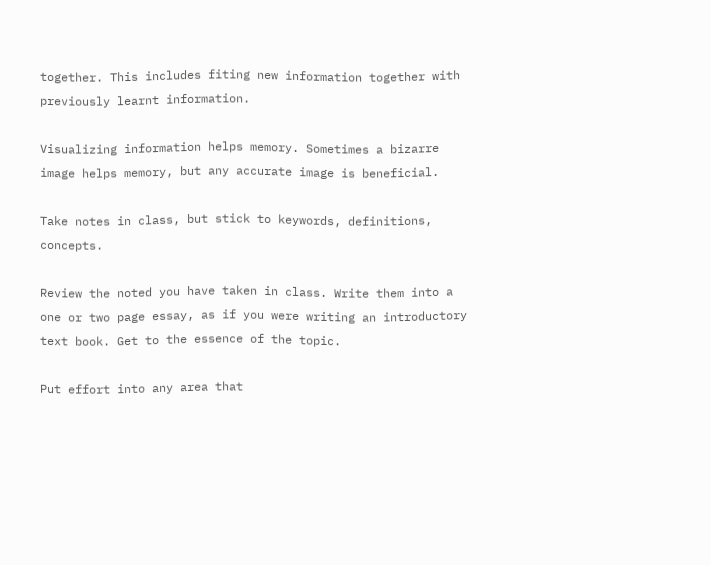together. This includes fiting new information together with previously learnt information.

Visualizing information helps memory. Sometimes a bizarre image helps memory, but any accurate image is beneficial.

Take notes in class, but stick to keywords, definitions, concepts.

Review the noted you have taken in class. Write them into a one or two page essay, as if you were writing an introductory text book. Get to the essence of the topic.

Put effort into any area that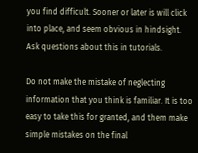you find difficult. Sooner or later is will click into place, and seem obvious in hindsight. Ask questions about this in tutorials.

Do not make the mistake of neglecting information that you think is familiar. It is too easy to take this for granted, and them make simple mistakes on the final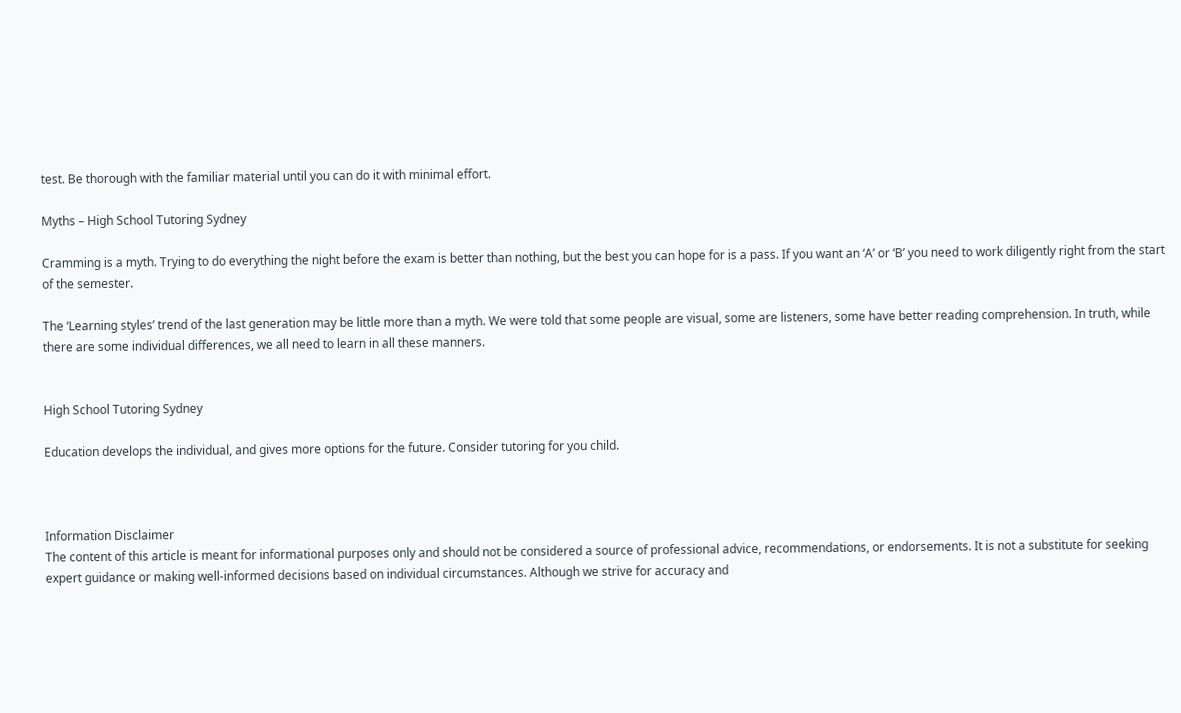test. Be thorough with the familiar material until you can do it with minimal effort.

Myths – High School Tutoring Sydney

Cramming is a myth. Trying to do everything the night before the exam is better than nothing, but the best you can hope for is a pass. If you want an ‘A’ or ‘B’ you need to work diligently right from the start of the semester.

The ‘Learning styles’ trend of the last generation may be little more than a myth. We were told that some people are visual, some are listeners, some have better reading comprehension. In truth, while there are some individual differences, we all need to learn in all these manners.


High School Tutoring Sydney

Education develops the individual, and gives more options for the future. Consider tutoring for you child.



Information Disclaimer
The content of this article is meant for informational purposes only and should not be considered a source of professional advice, recommendations, or endorsements. It is not a substitute for seeking expert guidance or making well-informed decisions based on individual circumstances. Although we strive for accuracy and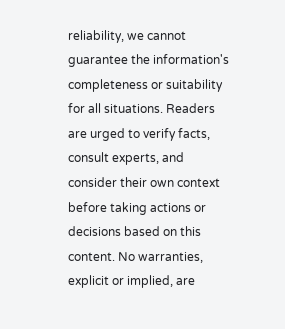reliability, we cannot guarantee the information's completeness or suitability for all situations. Readers are urged to verify facts, consult experts, and consider their own context before taking actions or decisions based on this content. No warranties, explicit or implied, are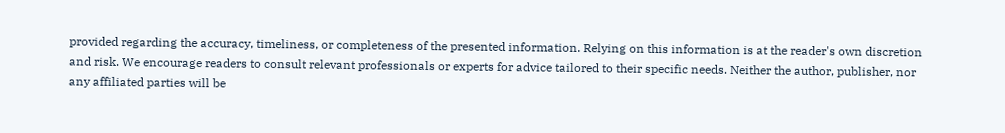provided regarding the accuracy, timeliness, or completeness of the presented information. Relying on this information is at the reader's own discretion and risk. We encourage readers to consult relevant professionals or experts for advice tailored to their specific needs. Neither the author, publisher, nor any affiliated parties will be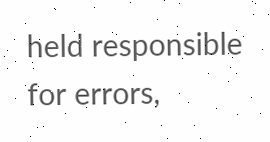held responsible for errors,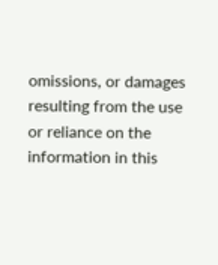omissions, or damages resulting from the use or reliance on the information in this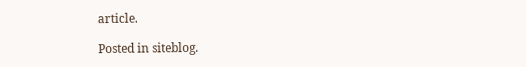article.

Posted in siteblog.